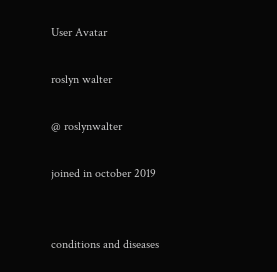User Avatar

roslyn walter

@ roslynwalter

joined in october 2019


conditions and diseases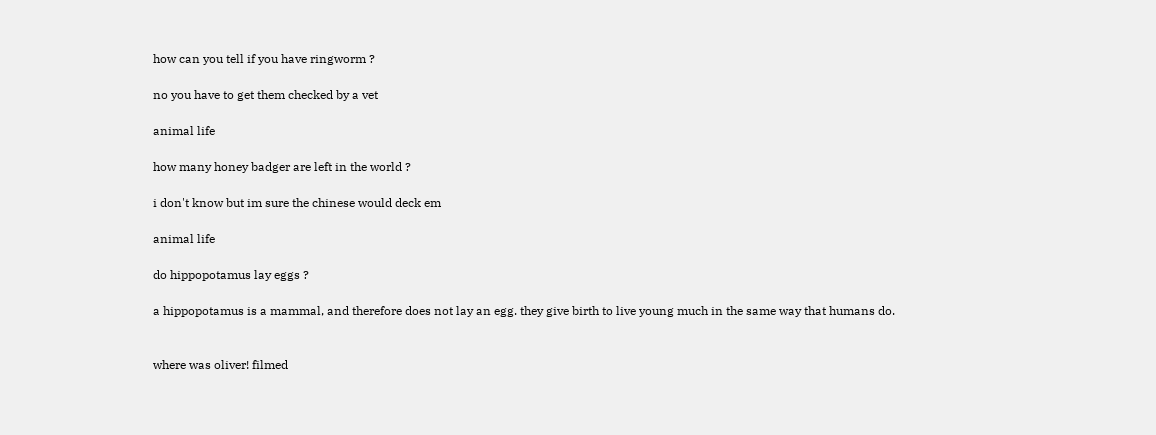how can you tell if you have ringworm ?

no you have to get them checked by a vet

animal life

how many honey badger are left in the world ?

i don't know but im sure the chinese would deck em

animal life

do hippopotamus lay eggs ?

a hippopotamus is a mammal, and therefore does not lay an egg. they give birth to live young much in the same way that humans do.


where was oliver! filmed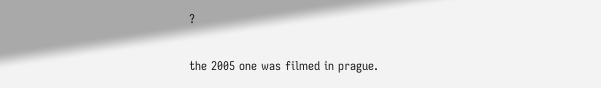?

the 2005 one was filmed in prague.